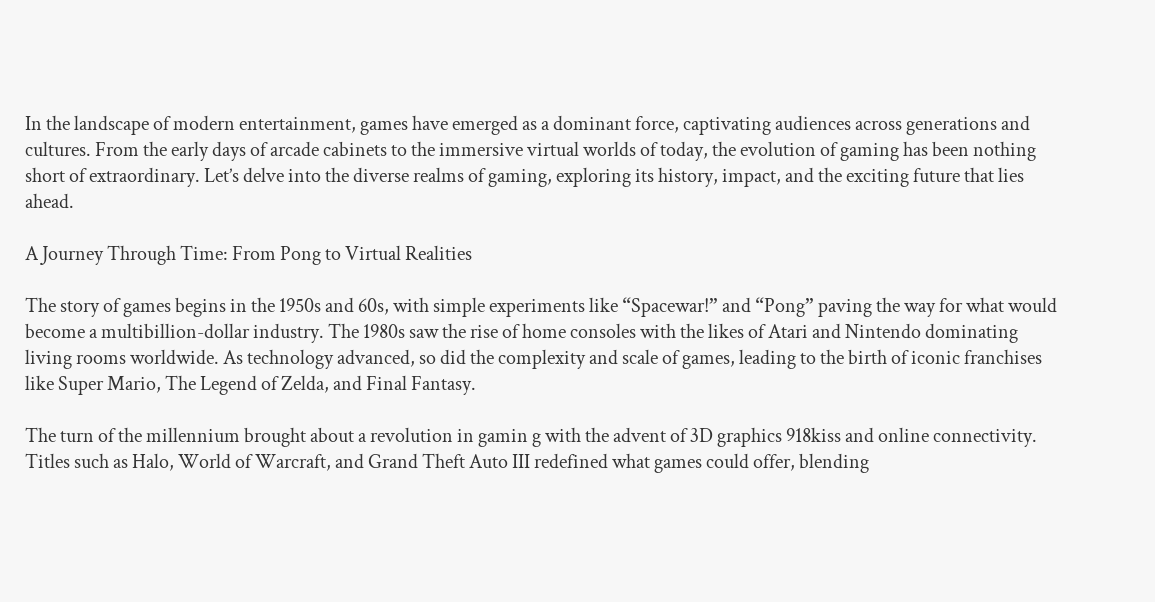In the landscape of modern entertainment, games have emerged as a dominant force, captivating audiences across generations and cultures. From the early days of arcade cabinets to the immersive virtual worlds of today, the evolution of gaming has been nothing short of extraordinary. Let’s delve into the diverse realms of gaming, exploring its history, impact, and the exciting future that lies ahead.

A Journey Through Time: From Pong to Virtual Realities

The story of games begins in the 1950s and 60s, with simple experiments like “Spacewar!” and “Pong” paving the way for what would become a multibillion-dollar industry. The 1980s saw the rise of home consoles with the likes of Atari and Nintendo dominating living rooms worldwide. As technology advanced, so did the complexity and scale of games, leading to the birth of iconic franchises like Super Mario, The Legend of Zelda, and Final Fantasy.

The turn of the millennium brought about a revolution in gamin g with the advent of 3D graphics 918kiss and online connectivity. Titles such as Halo, World of Warcraft, and Grand Theft Auto III redefined what games could offer, blending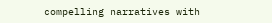compelling narratives with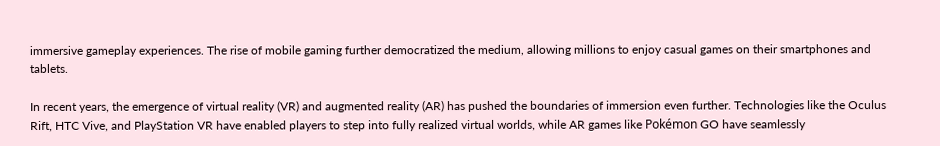immersive gameplay experiences. The rise of mobile gaming further democratized the medium, allowing millions to enjoy casual games on their smartphones and tablets.

In recent years, the emergence of virtual reality (VR) and augmented reality (AR) has pushed the boundaries of immersion even further. Technologies like the Oculus Rift, HTC Vive, and PlayStation VR have enabled players to step into fully realized virtual worlds, while AR games like Pokémon GO have seamlessly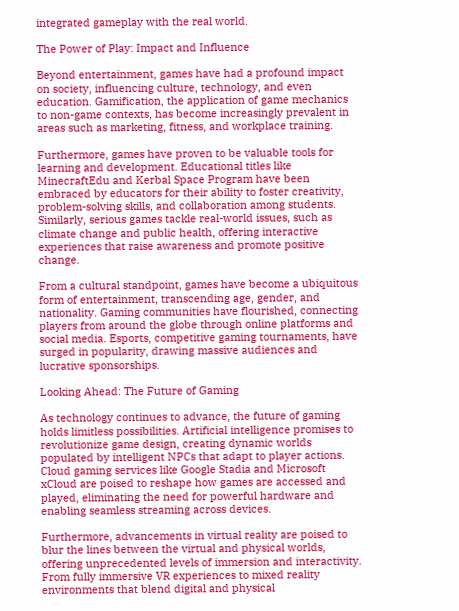integrated gameplay with the real world.

The Power of Play: Impact and Influence

Beyond entertainment, games have had a profound impact on society, influencing culture, technology, and even education. Gamification, the application of game mechanics to non-game contexts, has become increasingly prevalent in areas such as marketing, fitness, and workplace training.

Furthermore, games have proven to be valuable tools for learning and development. Educational titles like MinecraftEdu and Kerbal Space Program have been embraced by educators for their ability to foster creativity, problem-solving skills, and collaboration among students. Similarly, serious games tackle real-world issues, such as climate change and public health, offering interactive experiences that raise awareness and promote positive change.

From a cultural standpoint, games have become a ubiquitous form of entertainment, transcending age, gender, and nationality. Gaming communities have flourished, connecting players from around the globe through online platforms and social media. Esports, competitive gaming tournaments, have surged in popularity, drawing massive audiences and lucrative sponsorships.

Looking Ahead: The Future of Gaming

As technology continues to advance, the future of gaming holds limitless possibilities. Artificial intelligence promises to revolutionize game design, creating dynamic worlds populated by intelligent NPCs that adapt to player actions. Cloud gaming services like Google Stadia and Microsoft xCloud are poised to reshape how games are accessed and played, eliminating the need for powerful hardware and enabling seamless streaming across devices.

Furthermore, advancements in virtual reality are poised to blur the lines between the virtual and physical worlds, offering unprecedented levels of immersion and interactivity. From fully immersive VR experiences to mixed reality environments that blend digital and physical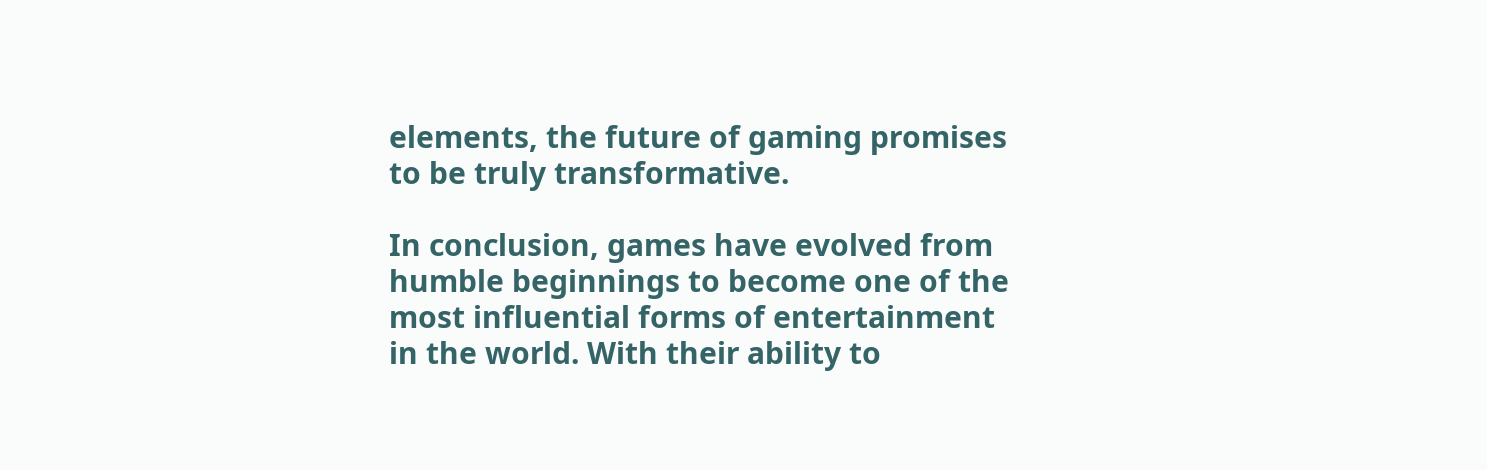elements, the future of gaming promises to be truly transformative.

In conclusion, games have evolved from humble beginnings to become one of the most influential forms of entertainment in the world. With their ability to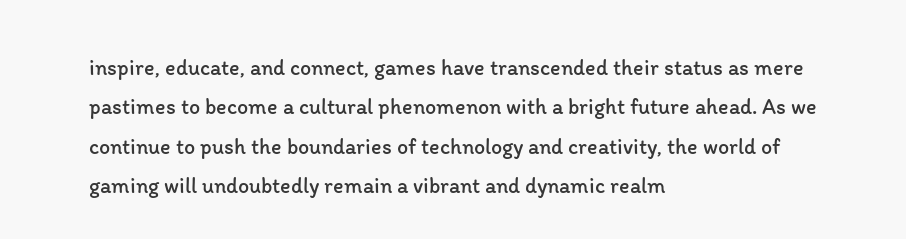inspire, educate, and connect, games have transcended their status as mere pastimes to become a cultural phenomenon with a bright future ahead. As we continue to push the boundaries of technology and creativity, the world of gaming will undoubtedly remain a vibrant and dynamic realm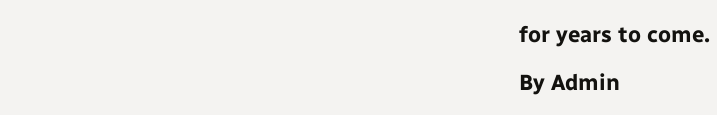for years to come.

By Admin